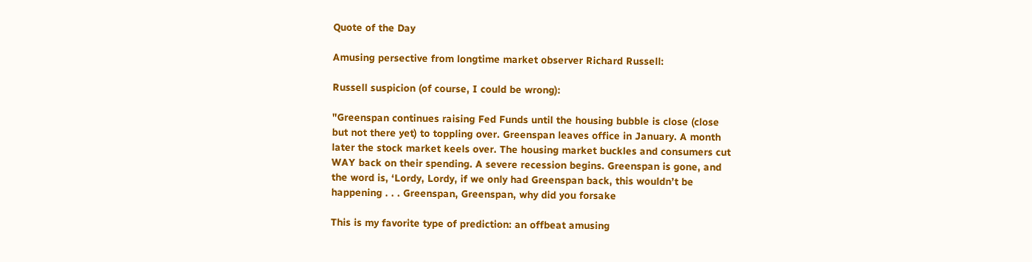Quote of the Day

Amusing persective from longtime market observer Richard Russell:

Russell suspicion (of course, I could be wrong):

"Greenspan continues raising Fed Funds until the housing bubble is close (close
but not there yet) to toppling over. Greenspan leaves office in January. A month
later the stock market keels over. The housing market buckles and consumers cut
WAY back on their spending. A severe recession begins. Greenspan is gone, and
the word is, ‘Lordy, Lordy, if we only had Greenspan back, this wouldn’t be
happening . . . Greenspan, Greenspan, why did you forsake

This is my favorite type of prediction: an offbeat amusing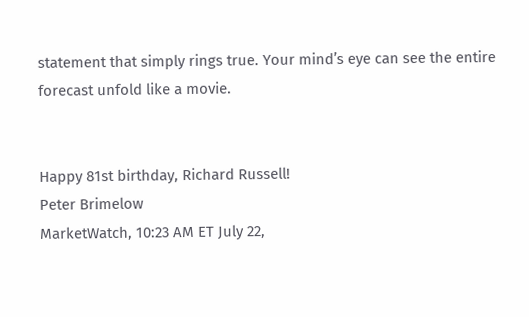statement that simply rings true. Your mind’s eye can see the entire forecast unfold like a movie.


Happy 81st birthday, Richard Russell!
Peter Brimelow
MarketWatch, 10:23 AM ET July 22,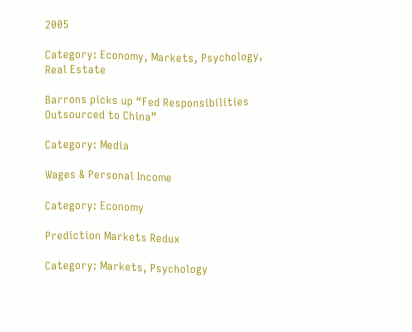2005

Category: Economy, Markets, Psychology, Real Estate

Barrons picks up “Fed Responsibilities Outsourced to China”

Category: Media

Wages & Personal Income

Category: Economy

Prediction Markets Redux

Category: Markets, Psychology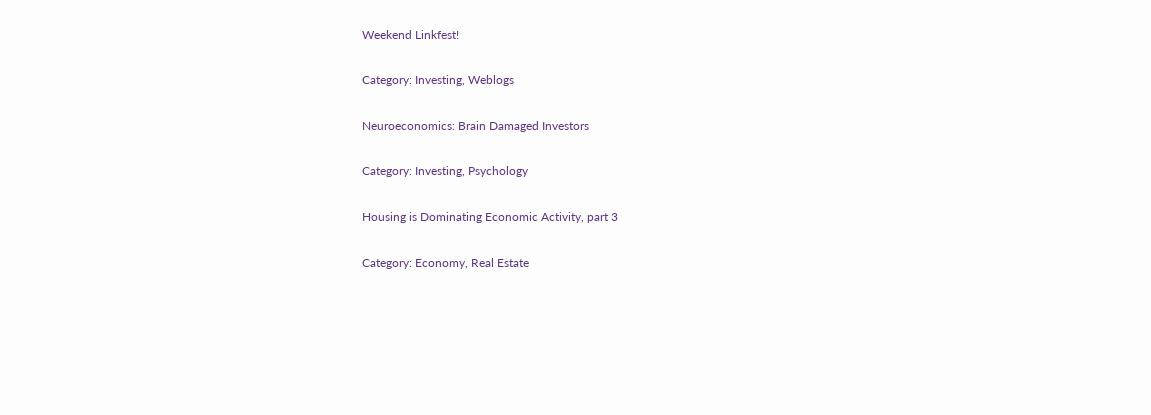Weekend Linkfest!

Category: Investing, Weblogs

Neuroeconomics: Brain Damaged Investors

Category: Investing, Psychology

Housing is Dominating Economic Activity, part 3

Category: Economy, Real Estate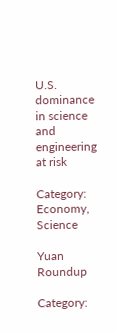U.S. dominance in science and engineering at risk

Category: Economy, Science

Yuan Roundup

Category: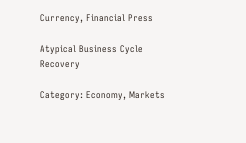Currency, Financial Press

Atypical Business Cycle Recovery

Category: Economy, Markets